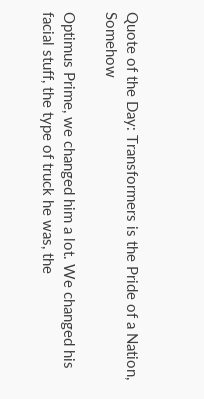Quote of the Day: Transformers is the Pride of a Nation, Somehow

Optimus Prime, we changed him a lot. We changed his facial stuff, the type of truck he was, the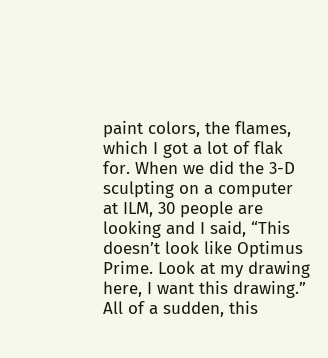paint colors, the flames, which I got a lot of flak for. When we did the 3-D sculpting on a computer at ILM, 30 people are looking and I said, “This doesn’t look like Optimus Prime. Look at my drawing here, I want this drawing.” All of a sudden, this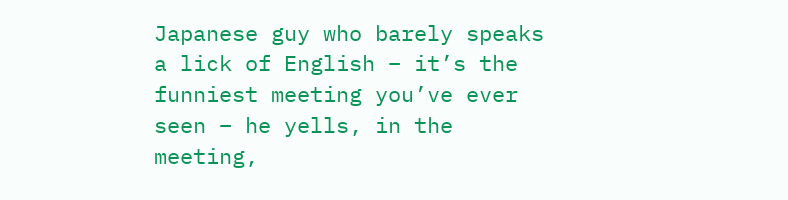Japanese guy who barely speaks a lick of English – it’s the funniest meeting you’ve ever seen – he yells, in the meeting,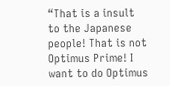“That is a insult to the Japanese people! That is not Optimus Prime! I want to do Optimus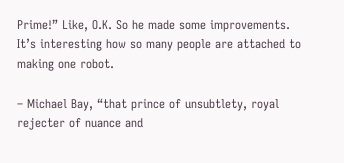Prime!” Like, O.K. So he made some improvements. It’s interesting how so many people are attached to making one robot.

– Michael Bay, “that prince of unsubtlety, royal rejecter of nuance and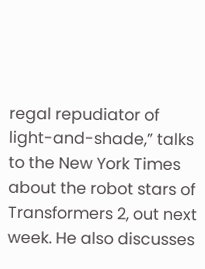regal repudiator of light-and-shade,” talks to the New York Times about the robot stars of Transformers 2, out next week. He also discusses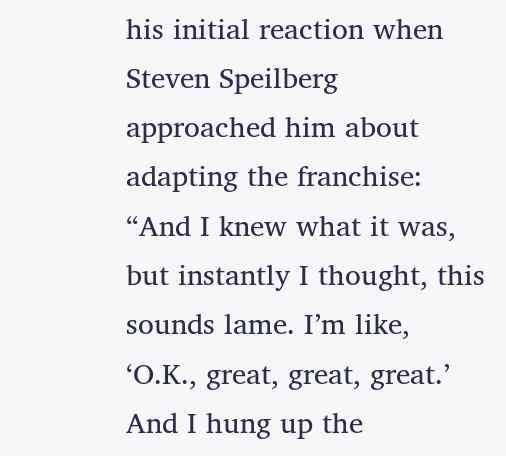his initial reaction when Steven Speilberg approached him about adapting the franchise: “And I knew what it was, but instantly I thought, this sounds lame. I’m like, ‘O.K., great, great, great.’ And I hung up the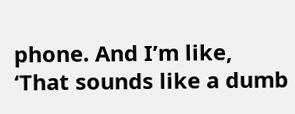phone. And I’m like, ‘That sounds like a dumb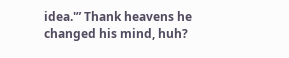idea.'” Thank heavens he changed his mind, huh?